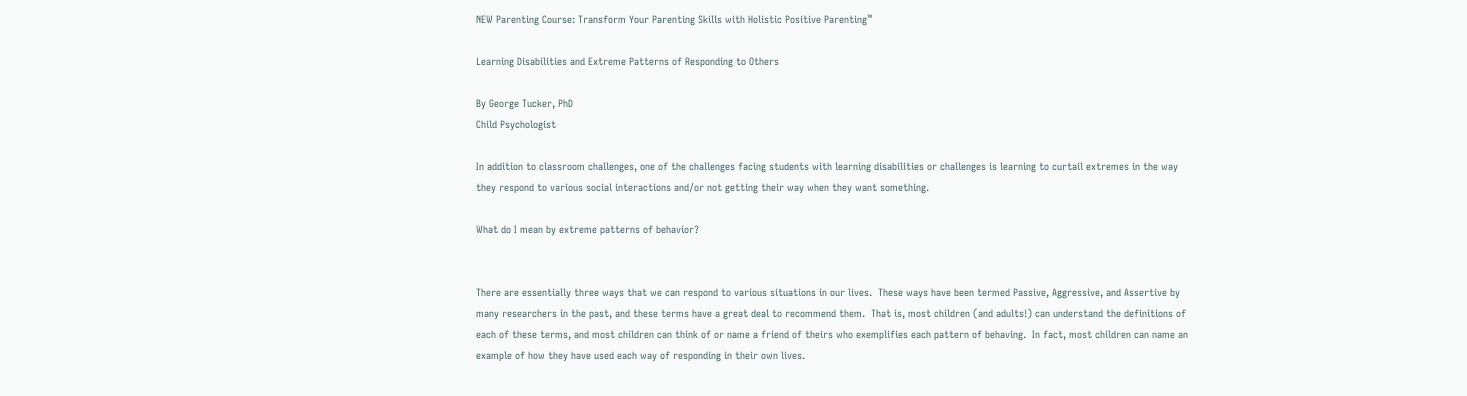NEW Parenting Course: Transform Your Parenting Skills with Holistic Positive Parenting™

Learning Disabilities and Extreme Patterns of Responding to Others

By George Tucker, PhD
Child Psychologist

In addition to classroom challenges, one of the challenges facing students with learning disabilities or challenges is learning to curtail extremes in the way they respond to various social interactions and/or not getting their way when they want something.

What do I mean by extreme patterns of behavior?


There are essentially three ways that we can respond to various situations in our lives.  These ways have been termed Passive, Aggressive, and Assertive by many researchers in the past, and these terms have a great deal to recommend them.  That is, most children (and adults!) can understand the definitions of each of these terms, and most children can think of or name a friend of theirs who exemplifies each pattern of behaving.  In fact, most children can name an example of how they have used each way of responding in their own lives.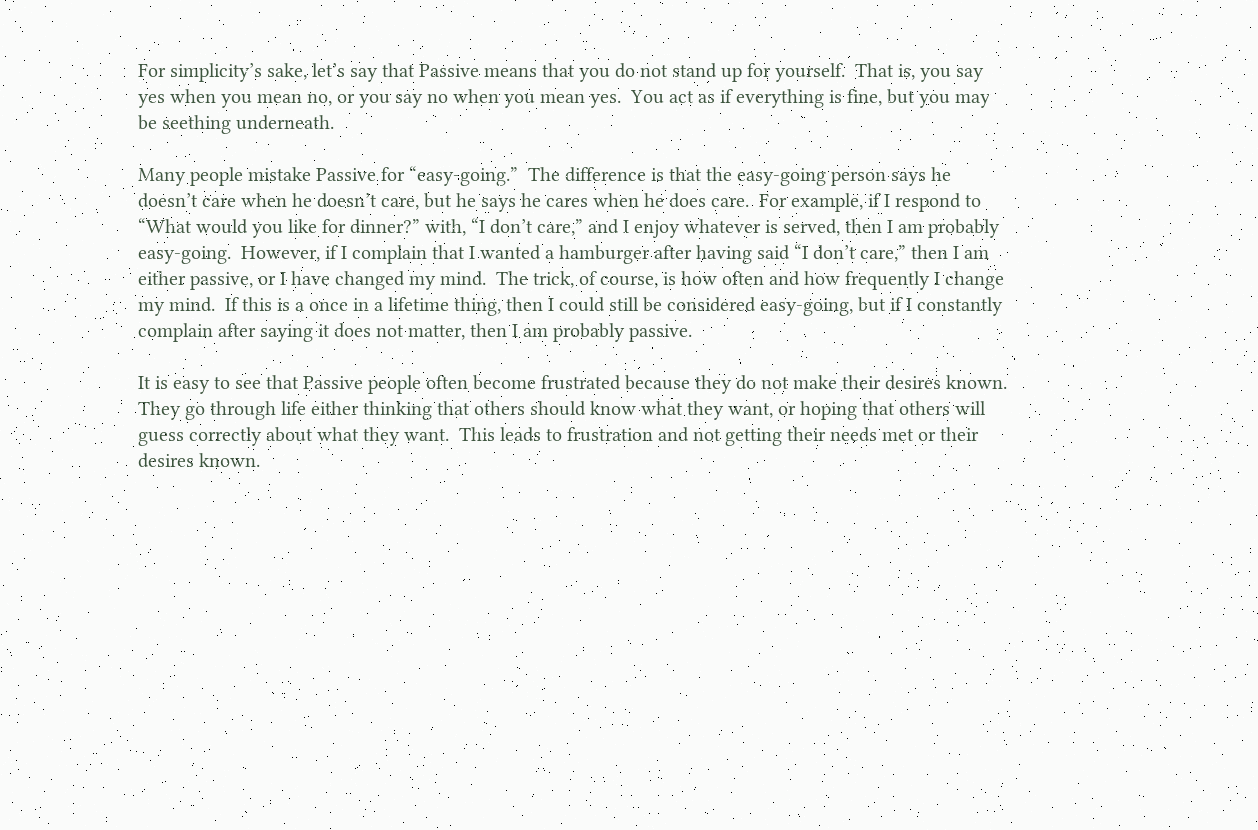For simplicity’s sake, let’s say that Passive means that you do not stand up for yourself.  That is, you say yes when you mean no, or you say no when you mean yes.  You act as if everything is fine, but you may be seething underneath.

Many people mistake Passive for “easy-going.”  The difference is that the easy-going person says he doesn’t care when he doesn’t care, but he says he cares when he does care.  For example, if I respond to “What would you like for dinner?” with, “I don’t care,” and I enjoy whatever is served, then I am probably easy-going.  However, if I complain that I wanted a hamburger after having said “I don’t care,” then I am either passive, or I have changed my mind.  The trick, of course, is how often and how frequently I change my mind.  If this is a once in a lifetime thing, then I could still be considered easy-going, but if I constantly complain after saying it does not matter, then I am probably passive.

It is easy to see that Passive people often become frustrated because they do not make their desires known.  They go through life either thinking that others should know what they want, or hoping that others will guess correctly about what they want.  This leads to frustration and not getting their needs met or their desires known.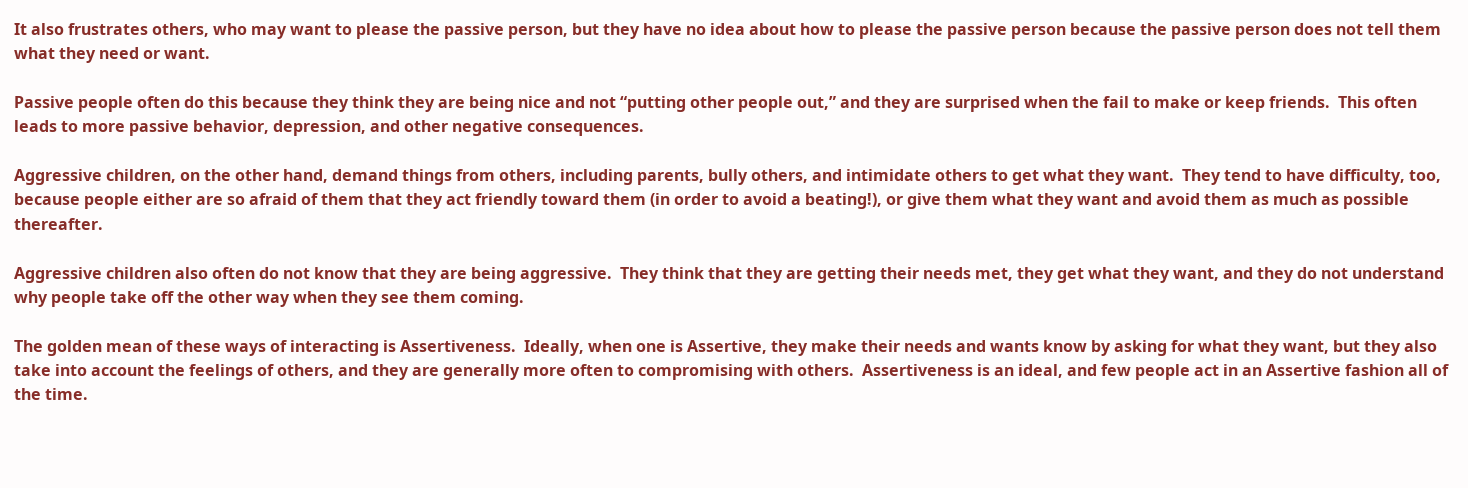It also frustrates others, who may want to please the passive person, but they have no idea about how to please the passive person because the passive person does not tell them what they need or want.

Passive people often do this because they think they are being nice and not “putting other people out,” and they are surprised when the fail to make or keep friends.  This often leads to more passive behavior, depression, and other negative consequences.

Aggressive children, on the other hand, demand things from others, including parents, bully others, and intimidate others to get what they want.  They tend to have difficulty, too, because people either are so afraid of them that they act friendly toward them (in order to avoid a beating!), or give them what they want and avoid them as much as possible thereafter.

Aggressive children also often do not know that they are being aggressive.  They think that they are getting their needs met, they get what they want, and they do not understand why people take off the other way when they see them coming.

The golden mean of these ways of interacting is Assertiveness.  Ideally, when one is Assertive, they make their needs and wants know by asking for what they want, but they also take into account the feelings of others, and they are generally more often to compromising with others.  Assertiveness is an ideal, and few people act in an Assertive fashion all of the time.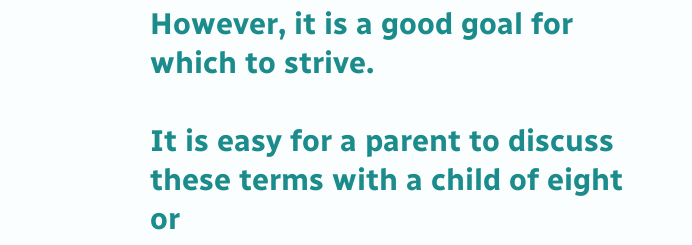However, it is a good goal for which to strive.

It is easy for a parent to discuss these terms with a child of eight or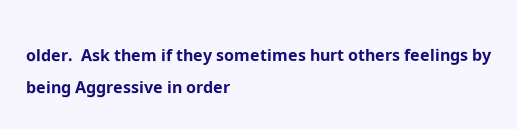older.  Ask them if they sometimes hurt others feelings by being Aggressive in order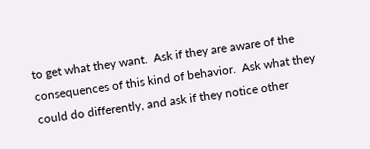to get what they want.  Ask if they are aware of the consequences of this kind of behavior.  Ask what they could do differently, and ask if they notice other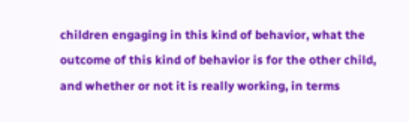children engaging in this kind of behavior, what the outcome of this kind of behavior is for the other child, and whether or not it is really working, in terms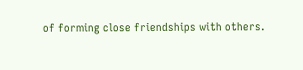of forming close friendships with others.